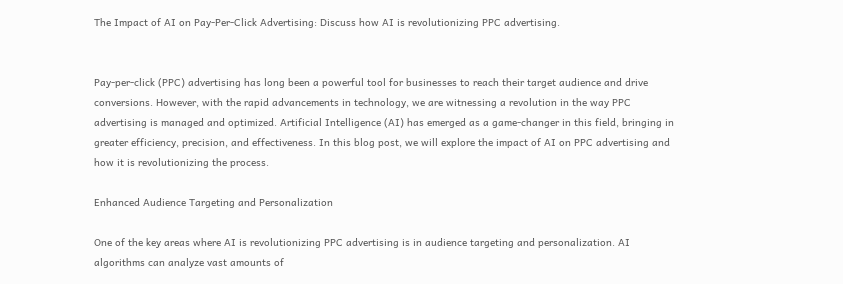The Impact of AI on Pay-Per-Click Advertising: Discuss how AI is revolutionizing PPC advertising.


Pay-per-click (PPC) advertising has long been a powerful tool for businesses to reach their target audience and drive conversions. However, with the rapid advancements in technology, we are witnessing a revolution in the way PPC advertising is managed and optimized. Artificial Intelligence (AI) has emerged as a game-changer in this field, bringing in greater efficiency, precision, and effectiveness. In this blog post, we will explore the impact of AI on PPC advertising and how it is revolutionizing the process.

Enhanced Audience Targeting and Personalization

One of the key areas where AI is revolutionizing PPC advertising is in audience targeting and personalization. AI algorithms can analyze vast amounts of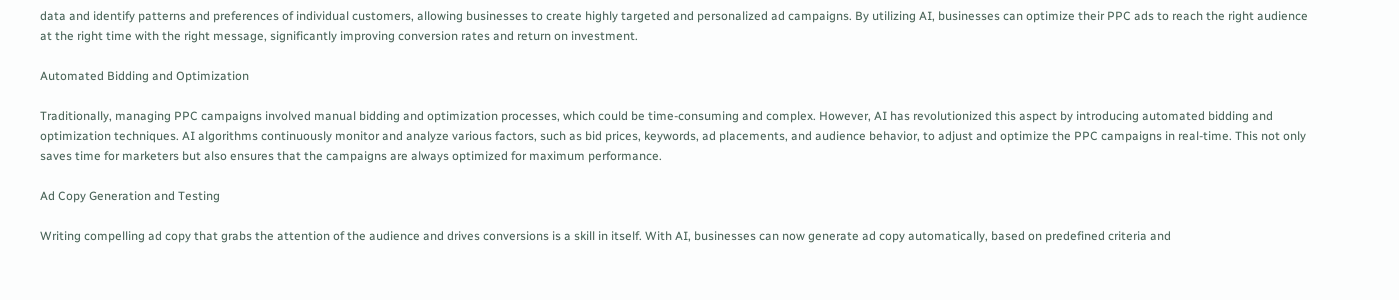data and identify patterns and preferences of individual customers, allowing businesses to create highly targeted and personalized ad campaigns. By utilizing AI, businesses can optimize their PPC ads to reach the right audience at the right time with the right message, significantly improving conversion rates and return on investment.

Automated Bidding and Optimization

Traditionally, managing PPC campaigns involved manual bidding and optimization processes, which could be time-consuming and complex. However, AI has revolutionized this aspect by introducing automated bidding and optimization techniques. AI algorithms continuously monitor and analyze various factors, such as bid prices, keywords, ad placements, and audience behavior, to adjust and optimize the PPC campaigns in real-time. This not only saves time for marketers but also ensures that the campaigns are always optimized for maximum performance.

Ad Copy Generation and Testing

Writing compelling ad copy that grabs the attention of the audience and drives conversions is a skill in itself. With AI, businesses can now generate ad copy automatically, based on predefined criteria and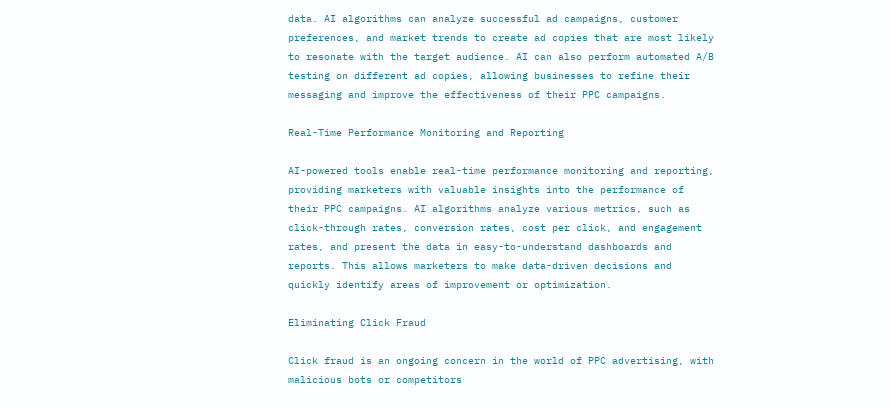data. AI algorithms can analyze successful ad campaigns, customer preferences, and market trends to create ad copies that are most likely to resonate with the target audience. AI can also perform automated A/B testing on different ad copies, allowing businesses to refine their messaging and improve the effectiveness of their PPC campaigns.

Real-Time Performance Monitoring and Reporting

AI-powered tools enable real-time performance monitoring and reporting, providing marketers with valuable insights into the performance of their PPC campaigns. AI algorithms analyze various metrics, such as click-through rates, conversion rates, cost per click, and engagement rates, and present the data in easy-to-understand dashboards and reports. This allows marketers to make data-driven decisions and quickly identify areas of improvement or optimization.

Eliminating Click Fraud

Click fraud is an ongoing concern in the world of PPC advertising, with malicious bots or competitors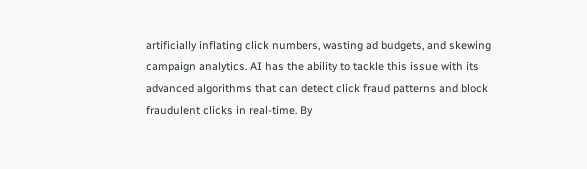artificially inflating click numbers, wasting ad budgets, and skewing campaign analytics. AI has the ability to tackle this issue with its advanced algorithms that can detect click fraud patterns and block fraudulent clicks in real-time. By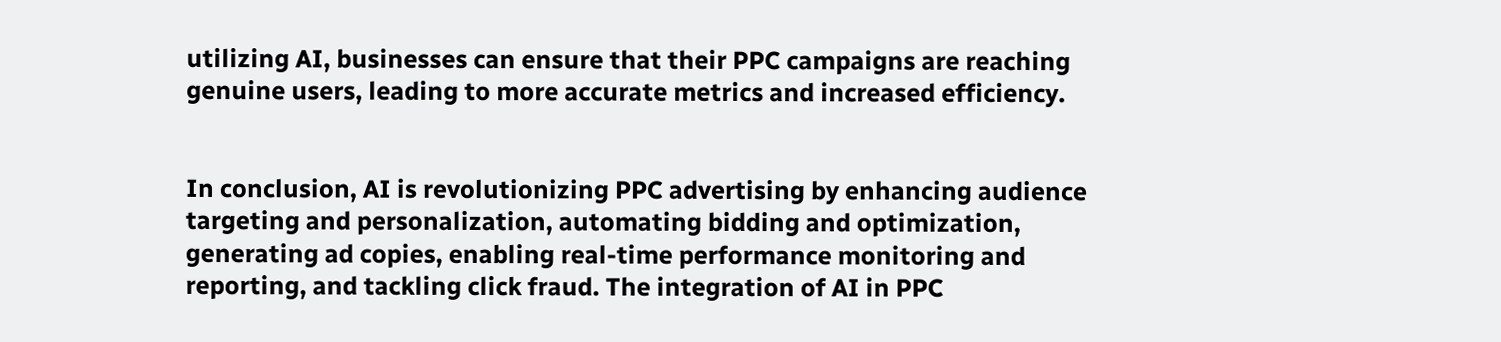utilizing AI, businesses can ensure that their PPC campaigns are reaching genuine users, leading to more accurate metrics and increased efficiency.


In conclusion, AI is revolutionizing PPC advertising by enhancing audience targeting and personalization, automating bidding and optimization, generating ad copies, enabling real-time performance monitoring and reporting, and tackling click fraud. The integration of AI in PPC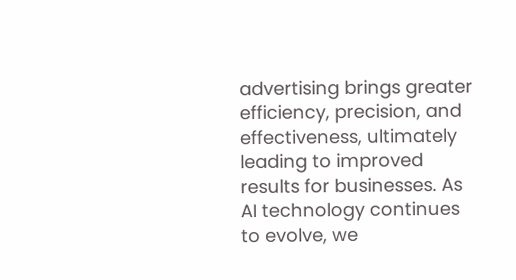advertising brings greater efficiency, precision, and effectiveness, ultimately leading to improved results for businesses. As AI technology continues to evolve, we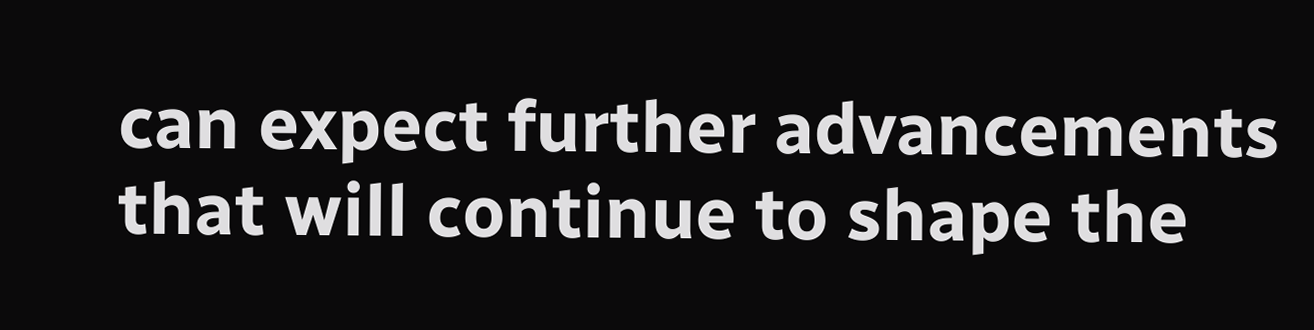can expect further advancements that will continue to shape the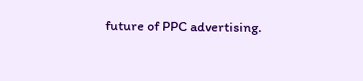future of PPC advertising.